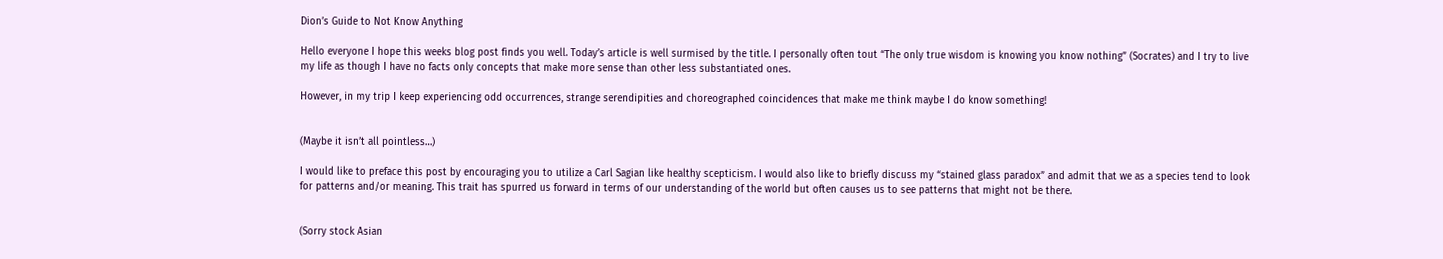Dion’s Guide to Not Know Anything

Hello everyone I hope this weeks blog post finds you well. Today’s article is well surmised by the title. I personally often tout “The only true wisdom is knowing you know nothing” (Socrates) and I try to live my life as though I have no facts only concepts that make more sense than other less substantiated ones.

However, in my trip I keep experiencing odd occurrences, strange serendipities and choreographed coincidences that make me think maybe I do know something!


(Maybe it isn’t all pointless…)

I would like to preface this post by encouraging you to utilize a Carl Sagian like healthy scepticism. I would also like to briefly discuss my “stained glass paradox” and admit that we as a species tend to look for patterns and/or meaning. This trait has spurred us forward in terms of our understanding of the world but often causes us to see patterns that might not be there.


(Sorry stock Asian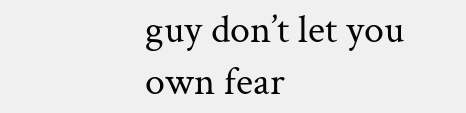guy don’t let you own fear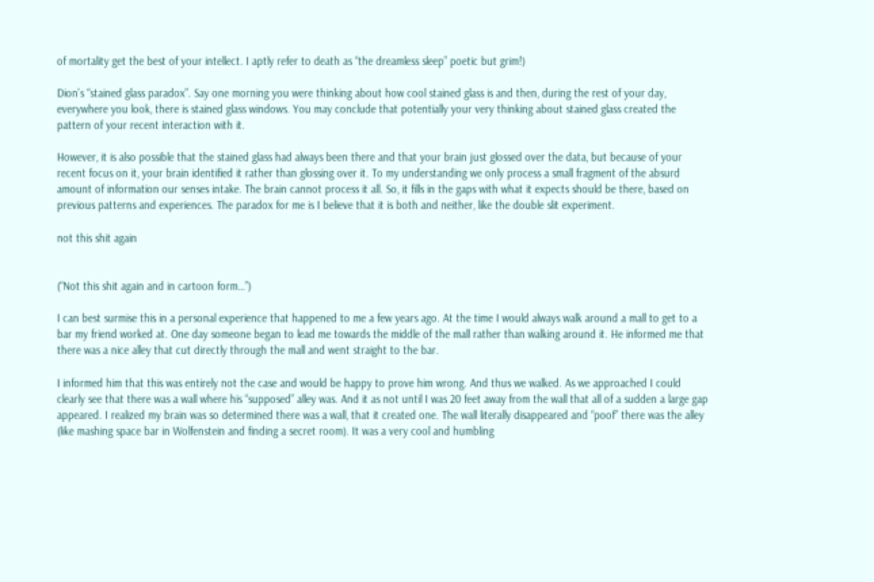of mortality get the best of your intellect. I aptly refer to death as “the dreamless sleep” poetic but grim!)

Dion’s “stained glass paradox”. Say one morning you were thinking about how cool stained glass is and then, during the rest of your day, everywhere you look, there is stained glass windows. You may conclude that potentially your very thinking about stained glass created the pattern of your recent interaction with it.

However, it is also possible that the stained glass had always been there and that your brain just glossed over the data, but because of your recent focus on it, your brain identified it rather than glossing over it. To my understanding we only process a small fragment of the absurd amount of information our senses intake. The brain cannot process it all. So, it fills in the gaps with what it expects should be there, based on previous patterns and experiences. The paradox for me is I believe that it is both and neither, like the double slit experiment.

not this shit again


(“Not this shit again and in cartoon form…”)

I can best surmise this in a personal experience that happened to me a few years ago. At the time I would always walk around a mall to get to a bar my friend worked at. One day someone began to lead me towards the middle of the mall rather than walking around it. He informed me that there was a nice alley that cut directly through the mall and went straight to the bar.

I informed him that this was entirely not the case and would be happy to prove him wrong. And thus we walked. As we approached I could clearly see that there was a wall where his “supposed” alley was. And it as not until I was 20 feet away from the wall that all of a sudden a large gap appeared. I realized my brain was so determined there was a wall, that it created one. The wall literally disappeared and “poof” there was the alley (like mashing space bar in Wolfenstein and finding a secret room). It was a very cool and humbling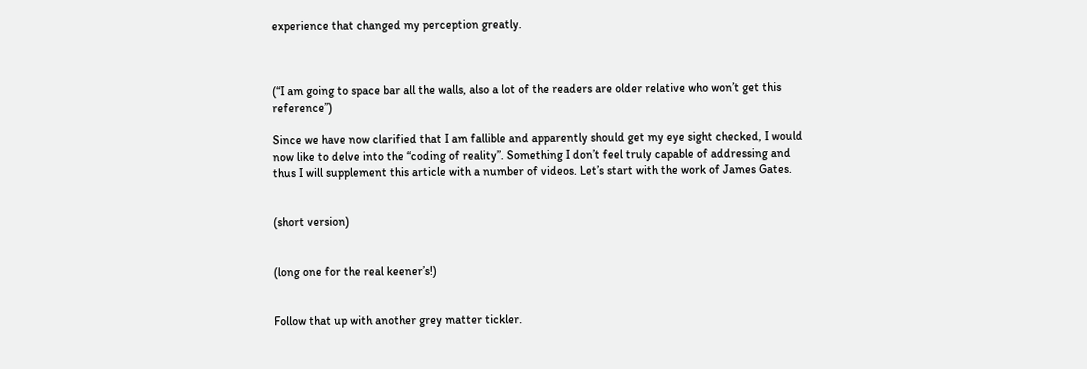experience that changed my perception greatly.



(“I am going to space bar all the walls, also a lot of the readers are older relative who won’t get this reference”)

Since we have now clarified that I am fallible and apparently should get my eye sight checked, I would now like to delve into the “coding of reality”. Something I don’t feel truly capable of addressing and thus I will supplement this article with a number of videos. Let’s start with the work of James Gates.


(short version)


(long one for the real keener’s!)


Follow that up with another grey matter tickler.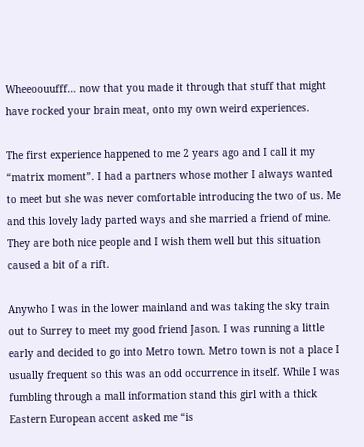Wheeoouufff… now that you made it through that stuff that might have rocked your brain meat, onto my own weird experiences.

The first experience happened to me 2 years ago and I call it my “matrix moment”. I had a partners whose mother I always wanted to meet but she was never comfortable introducing the two of us. Me and this lovely lady parted ways and she married a friend of mine. They are both nice people and I wish them well but this situation caused a bit of a rift.

Anywho I was in the lower mainland and was taking the sky train out to Surrey to meet my good friend Jason. I was running a little early and decided to go into Metro town. Metro town is not a place I usually frequent so this was an odd occurrence in itself. While I was fumbling through a mall information stand this girl with a thick Eastern European accent asked me “is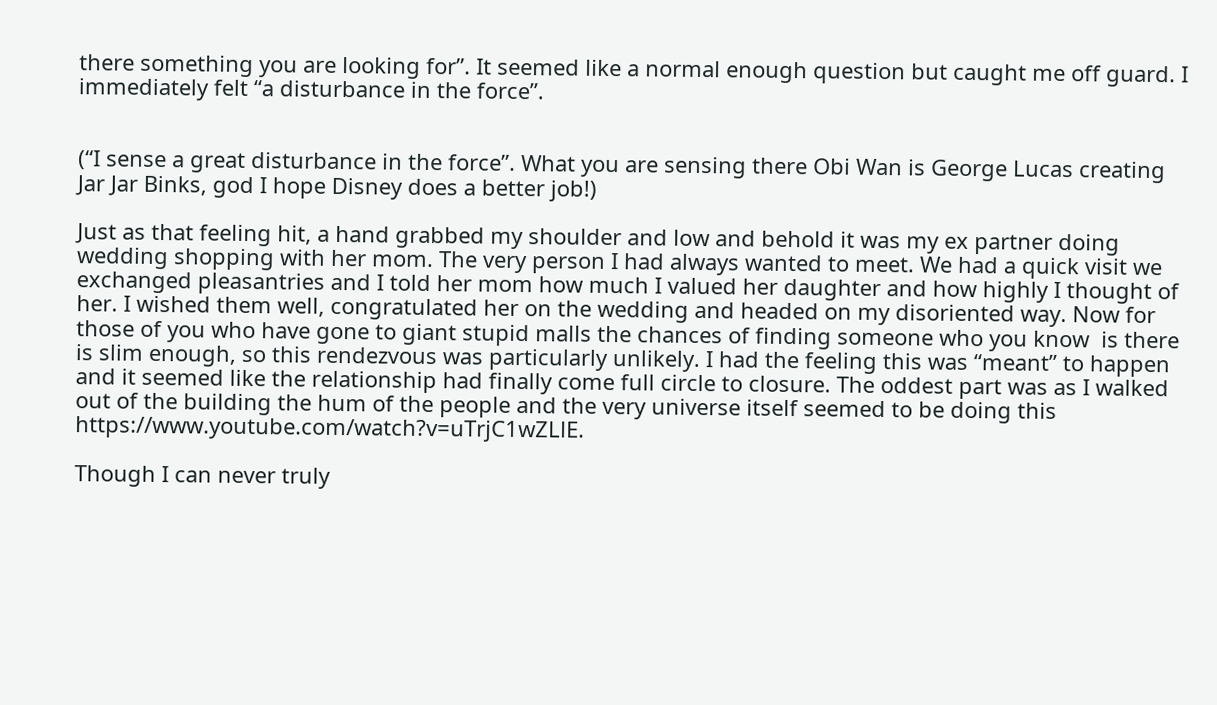there something you are looking for”. It seemed like a normal enough question but caught me off guard. I immediately felt “a disturbance in the force”.


(“I sense a great disturbance in the force”. What you are sensing there Obi Wan is George Lucas creating Jar Jar Binks, god I hope Disney does a better job!)

Just as that feeling hit, a hand grabbed my shoulder and low and behold it was my ex partner doing wedding shopping with her mom. The very person I had always wanted to meet. We had a quick visit we exchanged pleasantries and I told her mom how much I valued her daughter and how highly I thought of her. I wished them well, congratulated her on the wedding and headed on my disoriented way. Now for those of you who have gone to giant stupid malls the chances of finding someone who you know  is there is slim enough, so this rendezvous was particularly unlikely. I had the feeling this was “meant” to happen and it seemed like the relationship had finally come full circle to closure. The oddest part was as I walked out of the building the hum of the people and the very universe itself seemed to be doing this https://www.youtube.com/watch?v=uTrjC1wZLlE.

Though I can never truly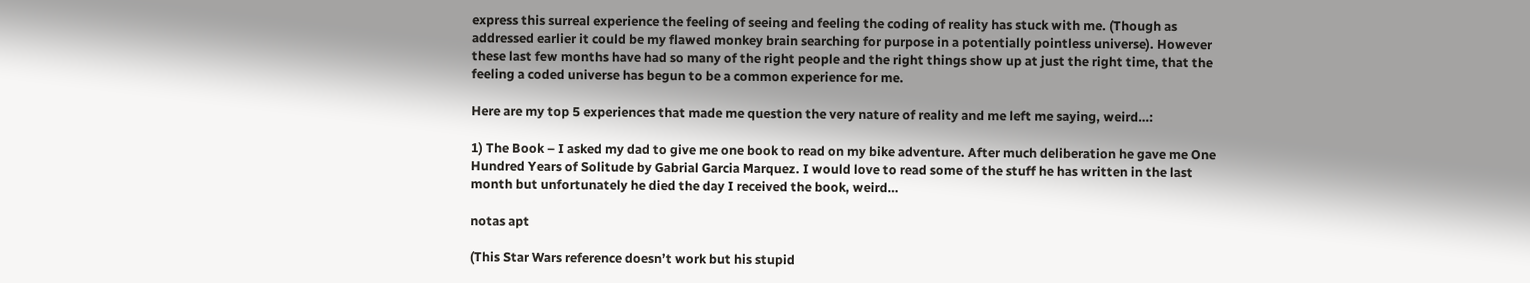express this surreal experience the feeling of seeing and feeling the coding of reality has stuck with me. (Though as addressed earlier it could be my flawed monkey brain searching for purpose in a potentially pointless universe). However these last few months have had so many of the right people and the right things show up at just the right time, that the feeling a coded universe has begun to be a common experience for me.

Here are my top 5 experiences that made me question the very nature of reality and me left me saying, weird…:

1) The Book – I asked my dad to give me one book to read on my bike adventure. After much deliberation he gave me One Hundred Years of Solitude by Gabrial Garcia Marquez. I would love to read some of the stuff he has written in the last month but unfortunately he died the day I received the book, weird…

notas apt

(This Star Wars reference doesn’t work but his stupid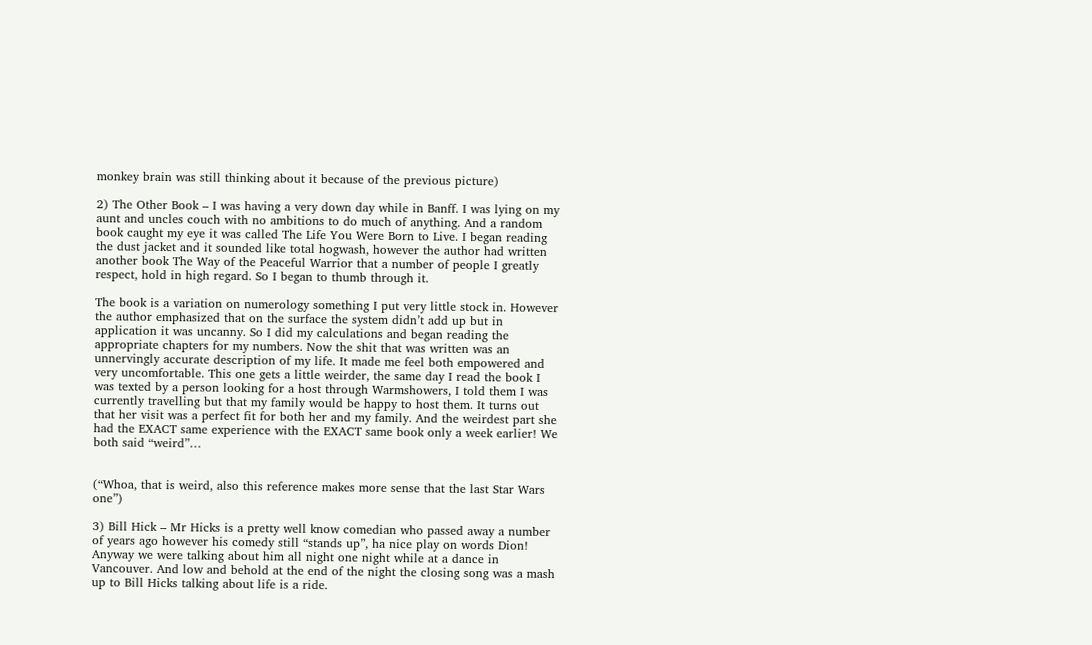monkey brain was still thinking about it because of the previous picture)

2) The Other Book – I was having a very down day while in Banff. I was lying on my aunt and uncles couch with no ambitions to do much of anything. And a random book caught my eye it was called The Life You Were Born to Live. I began reading the dust jacket and it sounded like total hogwash, however the author had written another book The Way of the Peaceful Warrior that a number of people I greatly respect, hold in high regard. So I began to thumb through it.

The book is a variation on numerology something I put very little stock in. However the author emphasized that on the surface the system didn’t add up but in application it was uncanny. So I did my calculations and began reading the appropriate chapters for my numbers. Now the shit that was written was an unnervingly accurate description of my life. It made me feel both empowered and very uncomfortable. This one gets a little weirder, the same day I read the book I was texted by a person looking for a host through Warmshowers, I told them I was currently travelling but that my family would be happy to host them. It turns out that her visit was a perfect fit for both her and my family. And the weirdest part she had the EXACT same experience with the EXACT same book only a week earlier! We both said “weird”…


(“Whoa, that is weird, also this reference makes more sense that the last Star Wars one”)

3) Bill Hick – Mr Hicks is a pretty well know comedian who passed away a number of years ago however his comedy still “stands up”, ha nice play on words Dion! Anyway we were talking about him all night one night while at a dance in Vancouver. And low and behold at the end of the night the closing song was a mash up to Bill Hicks talking about life is a ride.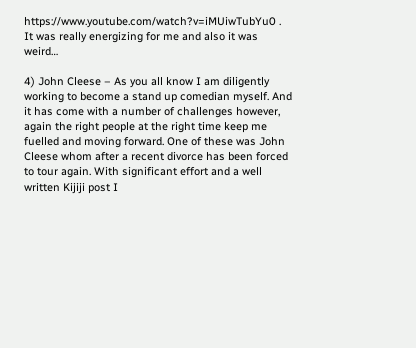https://www.youtube.com/watch?v=iMUiwTubYu0 . It was really energizing for me and also it was weird…

4) John Cleese – As you all know I am diligently working to become a stand up comedian myself. And it has come with a number of challenges however, again the right people at the right time keep me fuelled and moving forward. One of these was John Cleese whom after a recent divorce has been forced to tour again. With significant effort and a well written Kijiji post I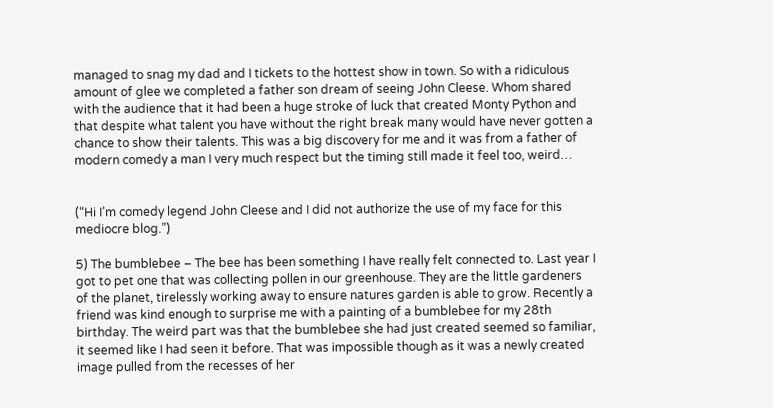managed to snag my dad and I tickets to the hottest show in town. So with a ridiculous amount of glee we completed a father son dream of seeing John Cleese. Whom shared with the audience that it had been a huge stroke of luck that created Monty Python and that despite what talent you have without the right break many would have never gotten a chance to show their talents. This was a big discovery for me and it was from a father of modern comedy a man I very much respect but the timing still made it feel too, weird…


(“Hi I’m comedy legend John Cleese and I did not authorize the use of my face for this mediocre blog.”)

5) The bumblebee – The bee has been something I have really felt connected to. Last year I got to pet one that was collecting pollen in our greenhouse. They are the little gardeners of the planet, tirelessly working away to ensure natures garden is able to grow. Recently a friend was kind enough to surprise me with a painting of a bumblebee for my 28th birthday. The weird part was that the bumblebee she had just created seemed so familiar, it seemed like I had seen it before. That was impossible though as it was a newly created image pulled from the recesses of her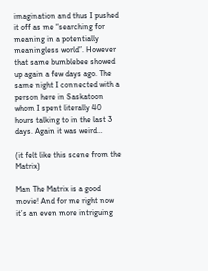imagination and thus I pushed it off as me “searching for meaning in a potentially meaningless world”. However that same bumblebee showed up again a few days ago. The same night I connected with a person here in Saskatoon whom I spent literally 40 hours talking to in the last 3 days. Again it was weird…

(it felt like this scene from the Matrix)

Man The Matrix is a good movie! And for me right now it’s an even more intriguing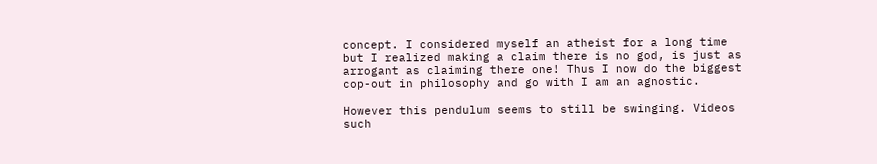concept. I considered myself an atheist for a long time but I realized making a claim there is no god, is just as arrogant as claiming there one! Thus I now do the biggest cop-out in philosophy and go with I am an agnostic.

However this pendulum seems to still be swinging. Videos such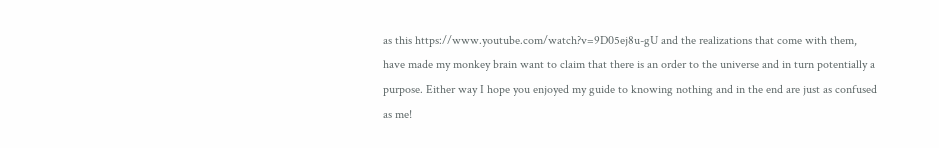as this https://www.youtube.com/watch?v=9D05ej8u-gU and the realizations that come with them, have made my monkey brain want to claim that there is an order to the universe and in turn potentially a purpose. Either way I hope you enjoyed my guide to knowing nothing and in the end are just as confused as me!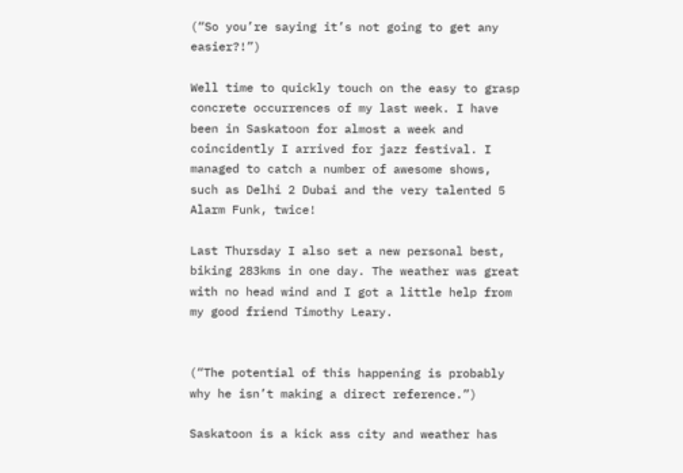(“So you’re saying it’s not going to get any easier?!”)

Well time to quickly touch on the easy to grasp concrete occurrences of my last week. I have been in Saskatoon for almost a week and coincidently I arrived for jazz festival. I managed to catch a number of awesome shows, such as Delhi 2 Dubai and the very talented 5 Alarm Funk, twice!

Last Thursday I also set a new personal best, biking 283kms in one day. The weather was great with no head wind and I got a little help from my good friend Timothy Leary.


(“The potential of this happening is probably why he isn’t making a direct reference.”)

Saskatoon is a kick ass city and weather has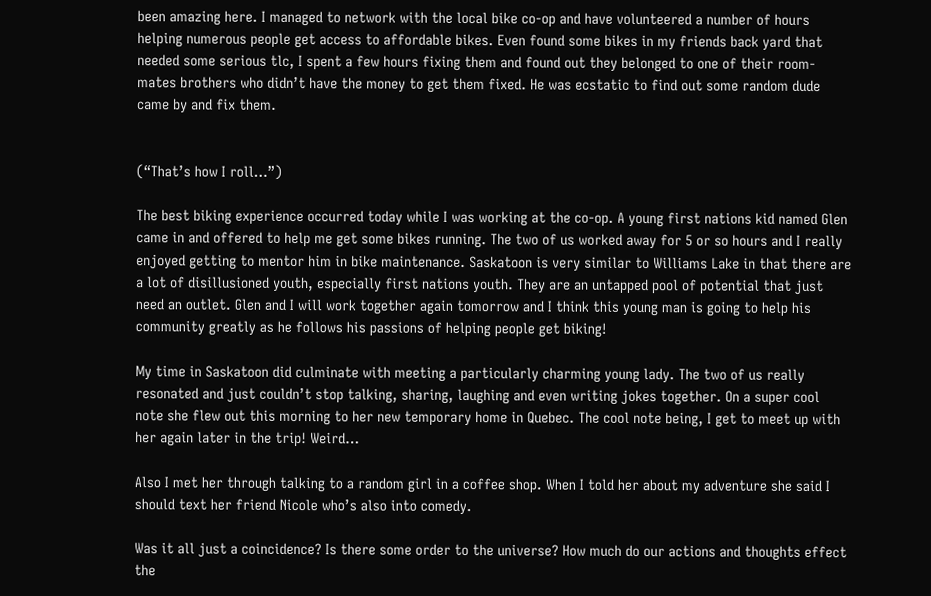been amazing here. I managed to network with the local bike co-op and have volunteered a number of hours helping numerous people get access to affordable bikes. Even found some bikes in my friends back yard that needed some serious tlc, I spent a few hours fixing them and found out they belonged to one of their room-mates brothers who didn’t have the money to get them fixed. He was ecstatic to find out some random dude came by and fix them.


(“That’s how I roll…”)

The best biking experience occurred today while I was working at the co-op. A young first nations kid named Glen came in and offered to help me get some bikes running. The two of us worked away for 5 or so hours and I really enjoyed getting to mentor him in bike maintenance. Saskatoon is very similar to Williams Lake in that there are a lot of disillusioned youth, especially first nations youth. They are an untapped pool of potential that just need an outlet. Glen and I will work together again tomorrow and I think this young man is going to help his community greatly as he follows his passions of helping people get biking!

My time in Saskatoon did culminate with meeting a particularly charming young lady. The two of us really resonated and just couldn’t stop talking, sharing, laughing and even writing jokes together. On a super cool note she flew out this morning to her new temporary home in Quebec. The cool note being, I get to meet up with her again later in the trip! Weird…

Also I met her through talking to a random girl in a coffee shop. When I told her about my adventure she said I should text her friend Nicole who’s also into comedy.

Was it all just a coincidence? Is there some order to the universe? How much do our actions and thoughts effect the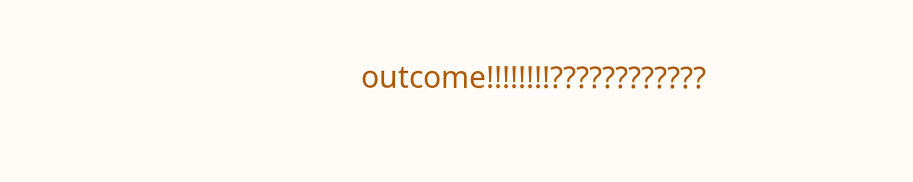outcome!!!!!!!!????????????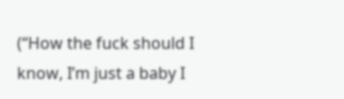(“How the fuck should I know, I’m just a baby I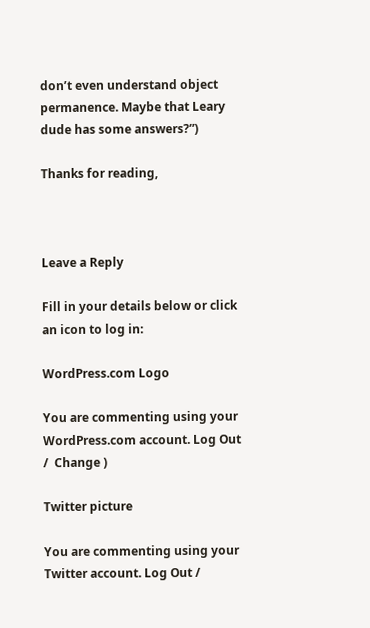don’t even understand object permanence. Maybe that Leary dude has some answers?”)

Thanks for reading,



Leave a Reply

Fill in your details below or click an icon to log in:

WordPress.com Logo

You are commenting using your WordPress.com account. Log Out /  Change )

Twitter picture

You are commenting using your Twitter account. Log Out /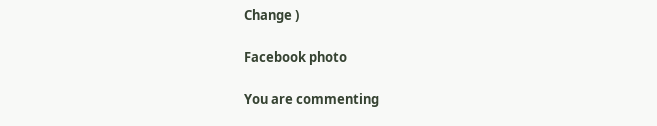Change )

Facebook photo

You are commenting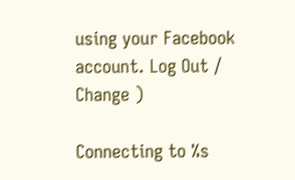using your Facebook account. Log Out /  Change )

Connecting to %s